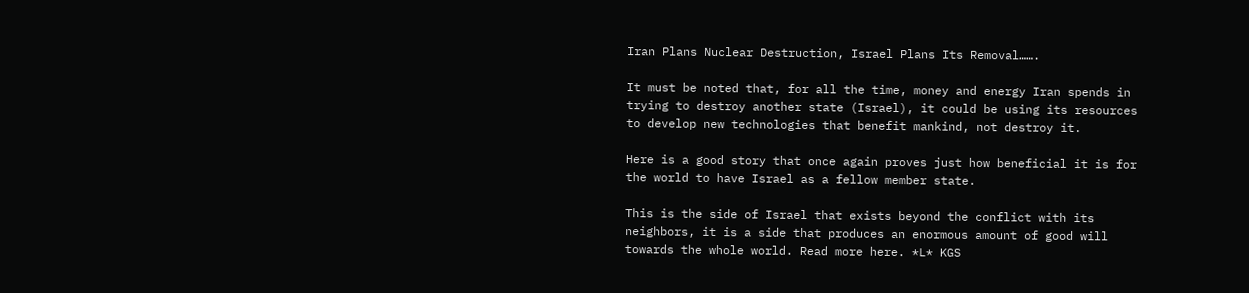Iran Plans Nuclear Destruction, Israel Plans Its Removal…….

It must be noted that, for all the time, money and energy Iran spends in trying to destroy another state (Israel), it could be using its resources to develop new technologies that benefit mankind, not destroy it.

Here is a good story that once again proves just how beneficial it is for the world to have Israel as a fellow member state.

This is the side of Israel that exists beyond the conflict with its neighbors, it is a side that produces an enormous amount of good will towards the whole world. Read more here. *L* KGS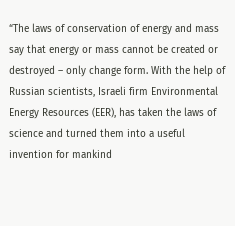“The laws of conservation of energy and mass say that energy or mass cannot be created or destroyed – only change form. With the help of Russian scientists, Israeli firm Environmental Energy Resources (EER), has taken the laws of science and turned them into a useful invention for mankind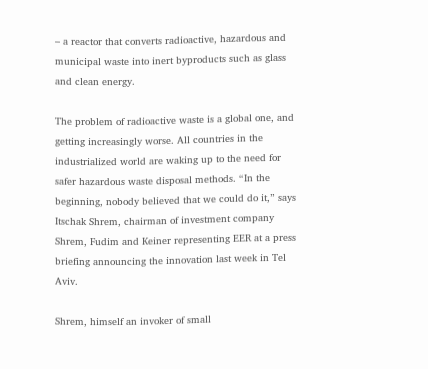– a reactor that converts radioactive, hazardous and municipal waste into inert byproducts such as glass and clean energy.

The problem of radioactive waste is a global one, and getting increasingly worse. All countries in the industrialized world are waking up to the need for safer hazardous waste disposal methods. “In the beginning, nobody believed that we could do it,” says Itschak Shrem, chairman of investment company Shrem, Fudim and Keiner representing EER at a press briefing announcing the innovation last week in Tel Aviv.

Shrem, himself an invoker of small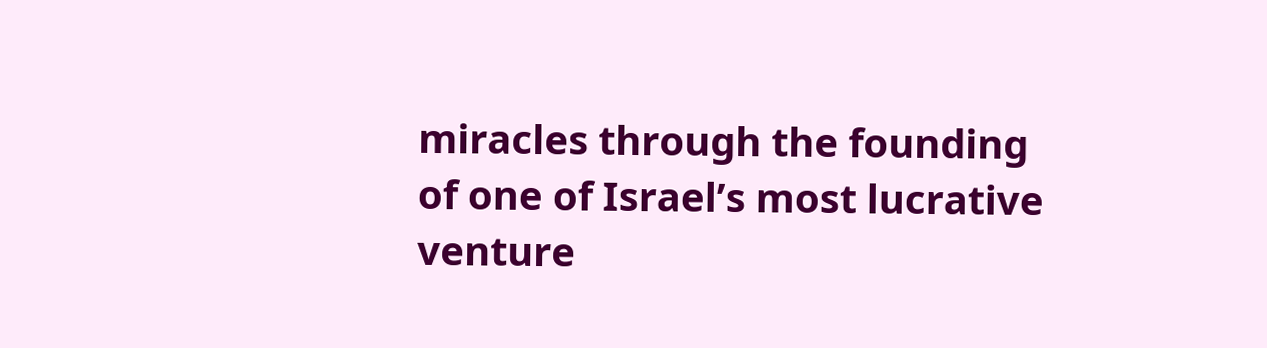miracles through the founding of one of Israel’s most lucrative venture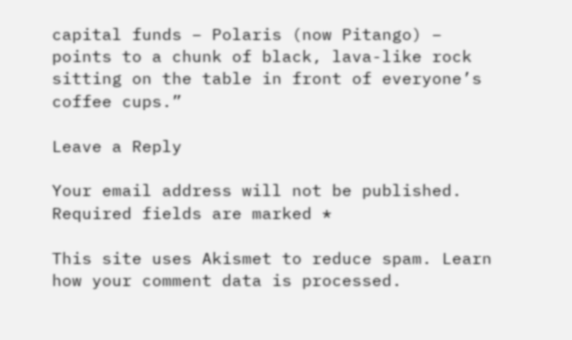capital funds – Polaris (now Pitango) – points to a chunk of black, lava-like rock sitting on the table in front of everyone’s coffee cups.”

Leave a Reply

Your email address will not be published. Required fields are marked *

This site uses Akismet to reduce spam. Learn how your comment data is processed.